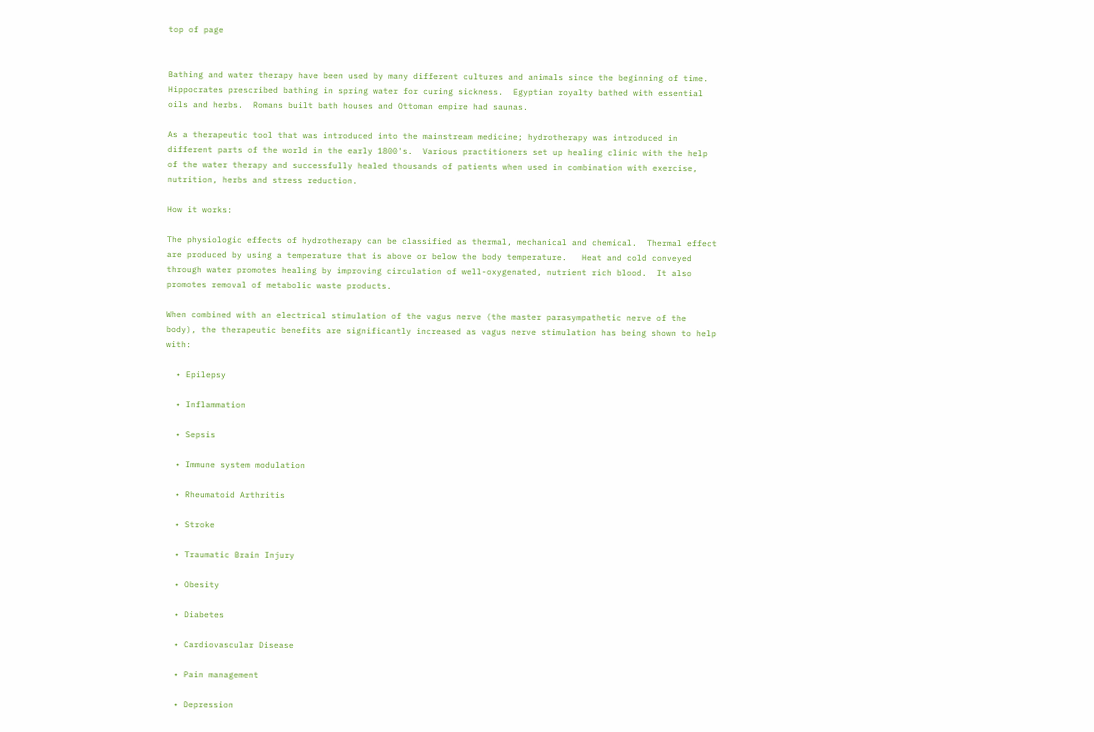top of page


Bathing and water therapy have been used by many different cultures and animals since the beginning of time.  Hippocrates prescribed bathing in spring water for curing sickness.  Egyptian royalty bathed with essential oils and herbs.  Romans built bath houses and Ottoman empire had saunas.

As a therapeutic tool that was introduced into the mainstream medicine; hydrotherapy was introduced in different parts of the world in the early 1800's.  Various practitioners set up healing clinic with the help of the water therapy and successfully healed thousands of patients when used in combination with exercise, nutrition, herbs and stress reduction.

How it works:

The physiologic effects of hydrotherapy can be classified as thermal, mechanical and chemical.  Thermal effect are produced by using a temperature that is above or below the body temperature.   Heat and cold conveyed through water promotes healing by improving circulation of well-oxygenated, nutrient rich blood.  It also promotes removal of metabolic waste products.

When combined with an electrical stimulation of the vagus nerve (the master parasympathetic nerve of the body), the therapeutic benefits are significantly increased as vagus nerve stimulation has being shown to help with:

  • Epilepsy

  • Inflammation

  • Sepsis

  • Immune system modulation

  • Rheumatoid Arthritis

  • Stroke

  • Traumatic Brain Injury

  • Obesity

  • Diabetes

  • Cardiovascular Disease

  • Pain management

  • Depression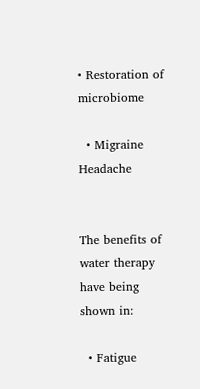• Restoration of microbiome

  • Migraine Headache


The benefits of water therapy have being shown in:

  • Fatigue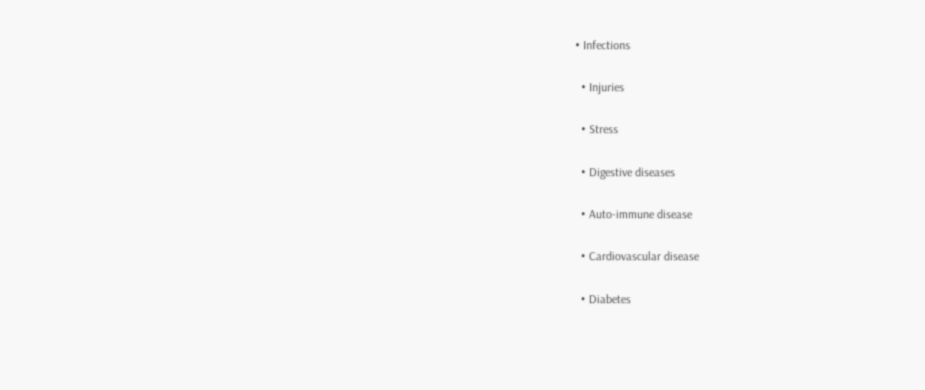• Infections

  • Injuries

  • Stress

  • Digestive diseases

  • Auto-immune disease

  • Cardiovascular disease

  • Diabetes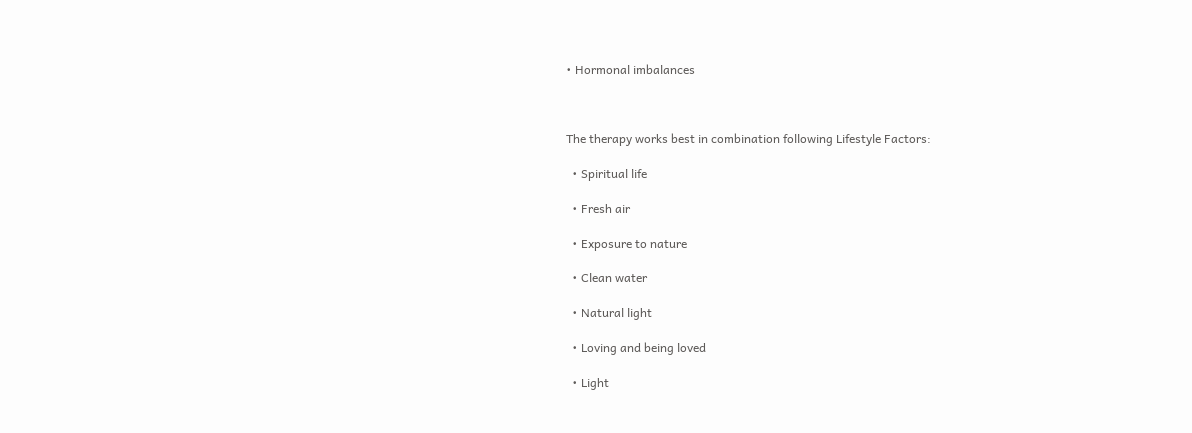• Hormonal imbalances



The therapy works best in combination following Lifestyle Factors:

  • Spiritual life

  • Fresh air

  • Exposure to nature

  • Clean water

  • Natural light

  • Loving and being loved

  • Light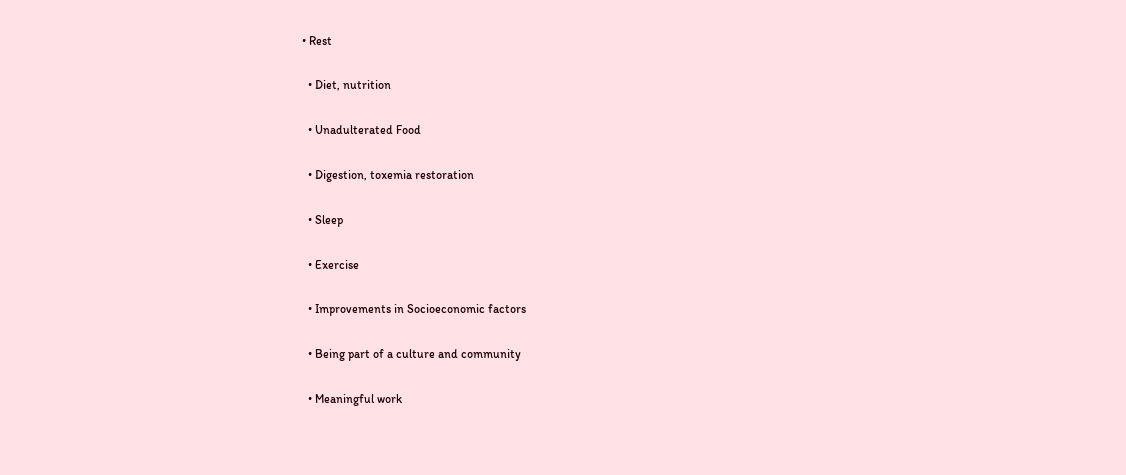• Rest

  • Diet, nutrition

  • Unadulterated Food

  • Digestion, toxemia restoration

  • Sleep

  • Exercise

  • Improvements in Socioeconomic factors

  • Being part of a culture and community

  • Meaningful work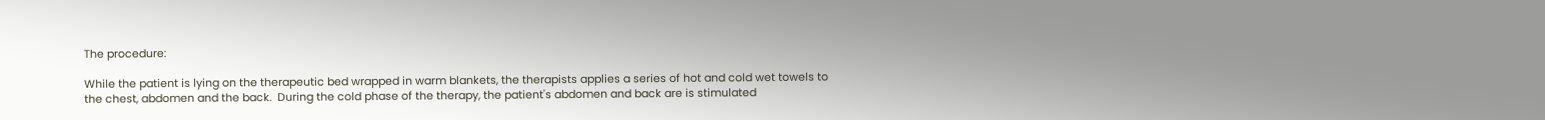The procedure:

While the patient is lying on the therapeutic bed wrapped in warm blankets, the therapists applies a series of hot and cold wet towels to the chest, abdomen and the back.  During the cold phase of the therapy, the patient's abdomen and back are is stimulated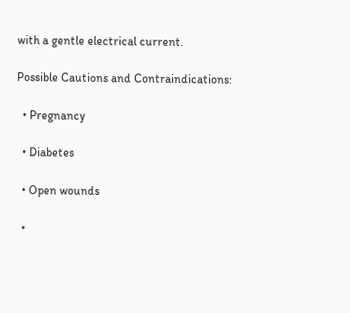with a gentle electrical current.

Possible Cautions and Contraindications:

  • Pregnancy

  • Diabetes

  • Open wounds

  •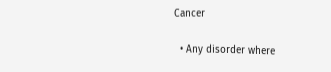Cancer

  • Any disorder where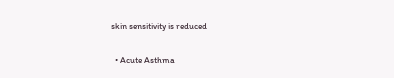skin sensitivity is reduced

  • Acute Asthma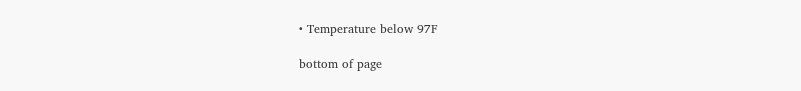• Temperature below 97F

bottom of page